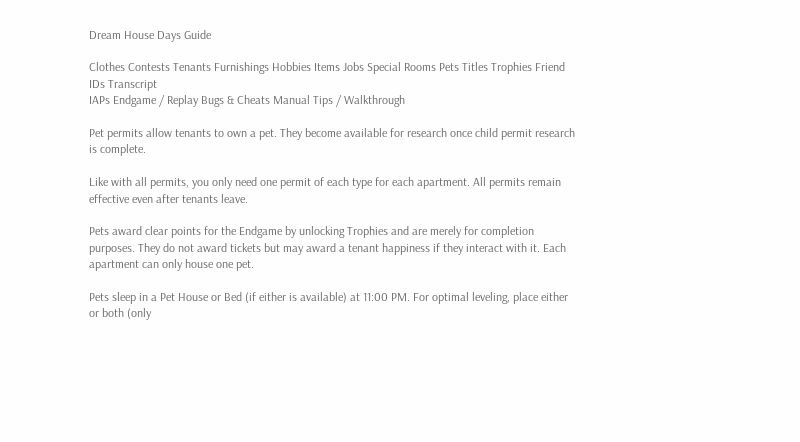Dream House Days Guide

Clothes Contests Tenants Furnishings Hobbies Items Jobs Special Rooms Pets Titles Trophies Friend IDs Transcript
IAPs Endgame / Replay Bugs & Cheats Manual Tips / Walkthrough

Pet permits allow tenants to own a pet. They become available for research once child permit research is complete.

Like with all permits, you only need one permit of each type for each apartment. All permits remain effective even after tenants leave.

Pets award clear points for the Endgame by unlocking Trophies and are merely for completion purposes. They do not award tickets but may award a tenant happiness if they interact with it. Each apartment can only house one pet.

Pets sleep in a Pet House or Bed (if either is available) at 11:00 PM. For optimal leveling, place either or both (only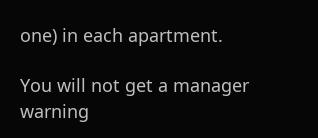one) in each apartment.

You will not get a manager warning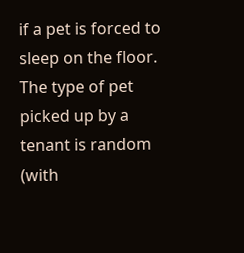if a pet is forced to sleep on the floor. The type of pet picked up by a tenant is random (with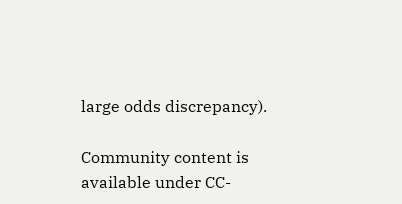large odds discrepancy).

Community content is available under CC-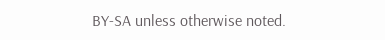BY-SA unless otherwise noted.